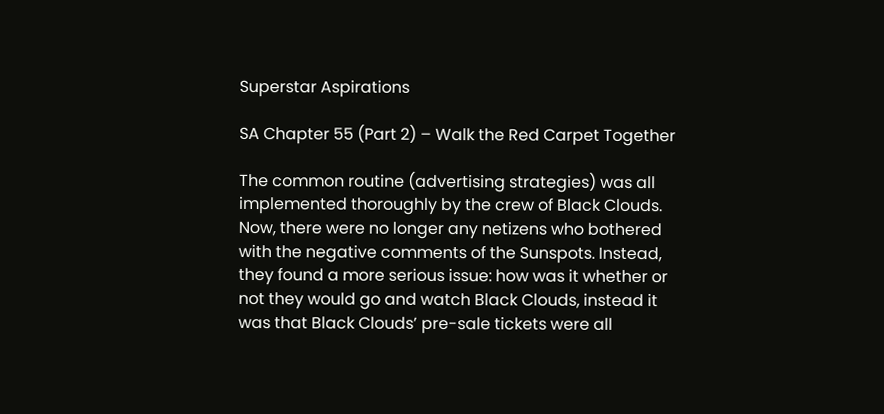Superstar Aspirations

SA Chapter 55 (Part 2) – Walk the Red Carpet Together

The common routine (advertising strategies) was all implemented thoroughly by the crew of Black Clouds. Now, there were no longer any netizens who bothered with the negative comments of the Sunspots. Instead, they found a more serious issue: how was it whether or not they would go and watch Black Clouds, instead it was that Black Clouds’ pre-sale tickets were all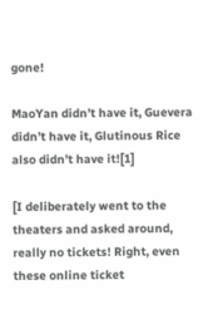gone!

MaoYan didn’t have it, Guevera didn’t have it, Glutinous Rice also didn’t have it![1]

[I deliberately went to the theaters and asked around, really no tickets! Right, even these online ticket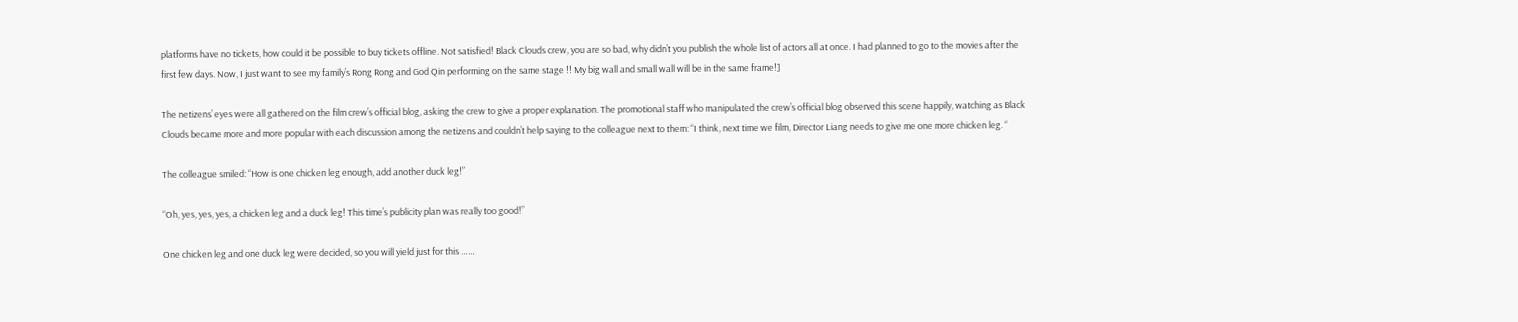platforms have no tickets, how could it be possible to buy tickets offline. Not satisfied! Black Clouds crew, you are so bad, why didn’t you publish the whole list of actors all at once. I had planned to go to the movies after the first few days. Now, I just want to see my family’s Rong Rong and God Qin performing on the same stage !! My big wall and small wall will be in the same frame!]

The netizens’ eyes were all gathered on the film crew’s official blog, asking the crew to give a proper explanation. The promotional staff who manipulated the crew’s official blog observed this scene happily, watching as Black Clouds became more and more popular with each discussion among the netizens and couldn’t help saying to the colleague next to them: “I think, next time we film, Director Liang needs to give me one more chicken leg. “

The colleague smiled: “How is one chicken leg enough, add another duck leg!”

“Oh, yes, yes, yes, a chicken leg and a duck leg! This time’s publicity plan was really too good!”

One chicken leg and one duck leg were decided, so you will yield just for this ……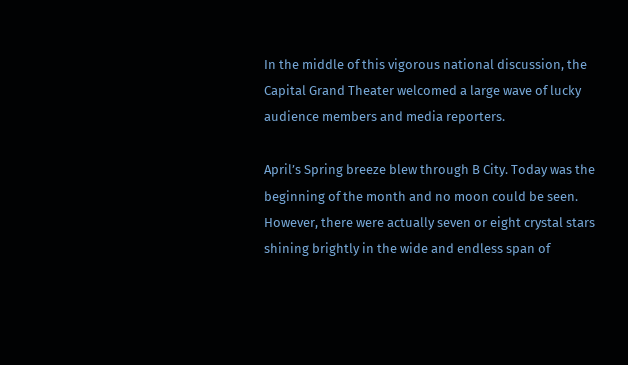In the middle of this vigorous national discussion, the Capital Grand Theater welcomed a large wave of lucky audience members and media reporters.

April’s Spring breeze blew through B City. Today was the beginning of the month and no moon could be seen. However, there were actually seven or eight crystal stars shining brightly in the wide and endless span of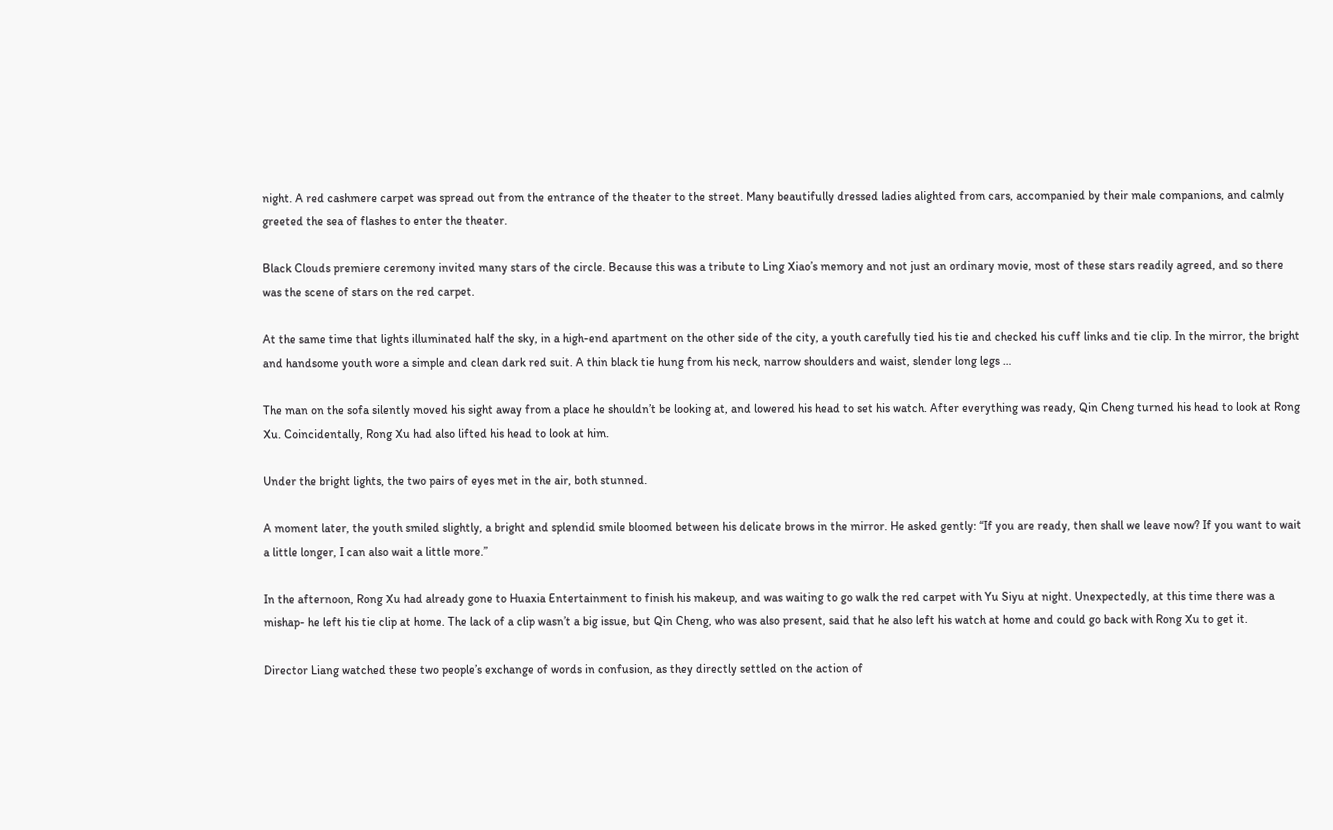night. A red cashmere carpet was spread out from the entrance of the theater to the street. Many beautifully dressed ladies alighted from cars, accompanied by their male companions, and calmly greeted the sea of flashes to enter the theater.

Black Clouds premiere ceremony invited many stars of the circle. Because this was a tribute to Ling Xiao’s memory and not just an ordinary movie, most of these stars readily agreed, and so there was the scene of stars on the red carpet.

At the same time that lights illuminated half the sky, in a high-end apartment on the other side of the city, a youth carefully tied his tie and checked his cuff links and tie clip. In the mirror, the bright and handsome youth wore a simple and clean dark red suit. A thin black tie hung from his neck, narrow shoulders and waist, slender long legs …

The man on the sofa silently moved his sight away from a place he shouldn’t be looking at, and lowered his head to set his watch. After everything was ready, Qin Cheng turned his head to look at Rong Xu. Coincidentally, Rong Xu had also lifted his head to look at him.

Under the bright lights, the two pairs of eyes met in the air, both stunned.

A moment later, the youth smiled slightly, a bright and splendid smile bloomed between his delicate brows in the mirror. He asked gently: “If you are ready, then shall we leave now? If you want to wait a little longer, I can also wait a little more.”

In the afternoon, Rong Xu had already gone to Huaxia Entertainment to finish his makeup, and was waiting to go walk the red carpet with Yu Siyu at night. Unexpectedly, at this time there was a mishap- he left his tie clip at home. The lack of a clip wasn’t a big issue, but Qin Cheng, who was also present, said that he also left his watch at home and could go back with Rong Xu to get it.

Director Liang watched these two people’s exchange of words in confusion, as they directly settled on the action of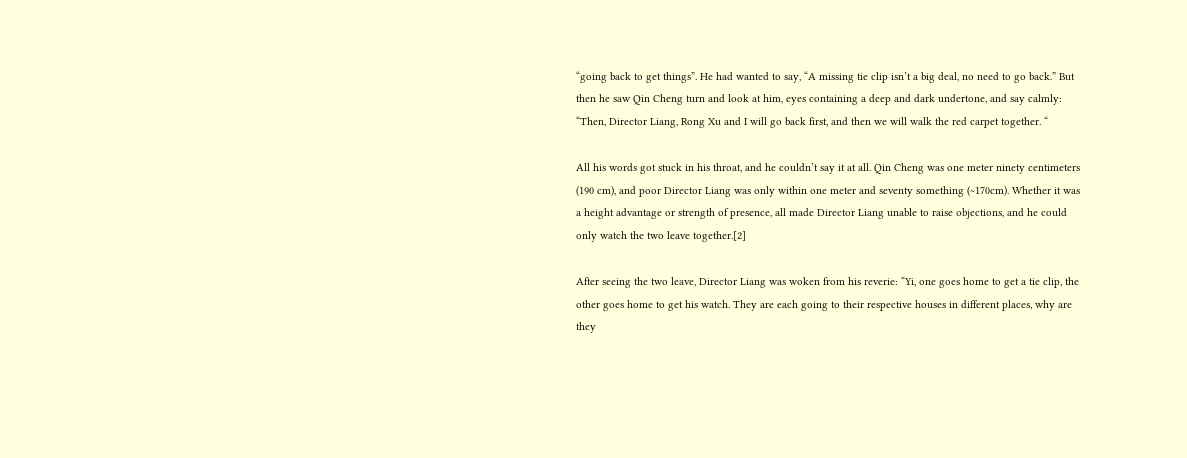“going back to get things”. He had wanted to say, “A missing tie clip isn’t a big deal, no need to go back.” But then he saw Qin Cheng turn and look at him, eyes containing a deep and dark undertone, and say calmly: “Then, Director Liang, Rong Xu and I will go back first, and then we will walk the red carpet together. “

All his words got stuck in his throat, and he couldn’t say it at all. Qin Cheng was one meter ninety centimeters (190 cm), and poor Director Liang was only within one meter and seventy something (~170cm). Whether it was a height advantage or strength of presence, all made Director Liang unable to raise objections, and he could only watch the two leave together.[2]

After seeing the two leave, Director Liang was woken from his reverie: “Yi, one goes home to get a tie clip, the other goes home to get his watch. They are each going to their respective houses in different places, why are they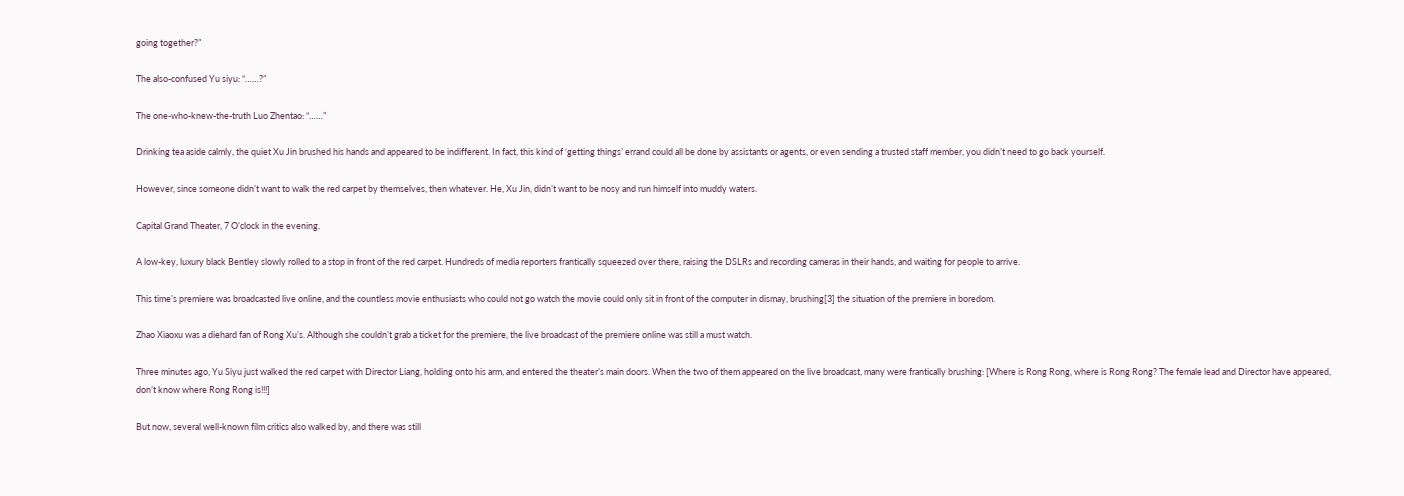going together?”

The also-confused Yu siyu: “……?”

The one-who-knew-the-truth Luo Zhentao: “……”

Drinking tea aside calmly, the quiet Xu Jin brushed his hands and appeared to be indifferent. In fact, this kind of ‘getting things’ errand could all be done by assistants or agents, or even sending a trusted staff member, you didn’t need to go back yourself.

However, since someone didn’t want to walk the red carpet by themselves, then whatever. He, Xu Jin, didn’t want to be nosy and run himself into muddy waters.

Capital Grand Theater, 7 O’clock in the evening.

A low-key, luxury black Bentley slowly rolled to a stop in front of the red carpet. Hundreds of media reporters frantically squeezed over there, raising the DSLRs and recording cameras in their hands, and waiting for people to arrive.

This time’s premiere was broadcasted live online, and the countless movie enthusiasts who could not go watch the movie could only sit in front of the computer in dismay, brushing[3] the situation of the premiere in boredom.

Zhao Xiaoxu was a diehard fan of Rong Xu’s. Although she couldn’t grab a ticket for the premiere, the live broadcast of the premiere online was still a must watch.

Three minutes ago, Yu Siyu just walked the red carpet with Director Liang, holding onto his arm, and entered the theater’s main doors. When the two of them appeared on the live broadcast, many were frantically brushing: [Where is Rong Rong, where is Rong Rong? The female lead and Director have appeared, don’t know where Rong Rong is!!!]

But now, several well-known film critics also walked by, and there was still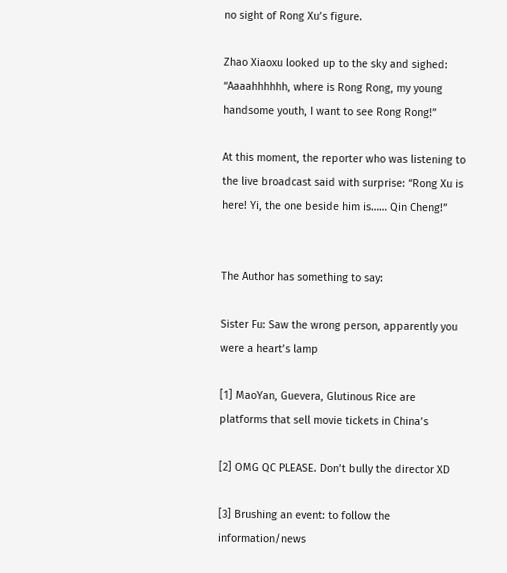no sight of Rong Xu’s figure.

Zhao Xiaoxu looked up to the sky and sighed: “Aaaahhhhhh, where is Rong Rong, my young handsome youth, I want to see Rong Rong!”

At this moment, the reporter who was listening to the live broadcast said with surprise: “Rong Xu is here! Yi, the one beside him is…… Qin Cheng!”


The Author has something to say:

Sister Fu: Saw the wrong person, apparently you were a heart’s lamp

[1] MaoYan, Guevera, Glutinous Rice are platforms that sell movie tickets in China’s

[2] OMG QC PLEASE. Don’t bully the director XD

[3] Brushing an event: to follow the information/news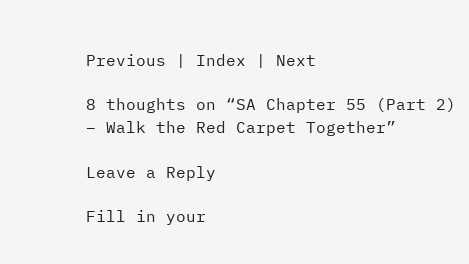Previous | Index | Next

8 thoughts on “SA Chapter 55 (Part 2) – Walk the Red Carpet Together”

Leave a Reply

Fill in your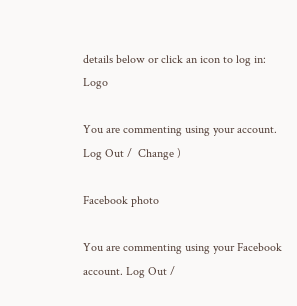details below or click an icon to log in: Logo

You are commenting using your account. Log Out /  Change )

Facebook photo

You are commenting using your Facebook account. Log Out /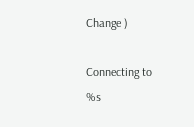Change )

Connecting to %s